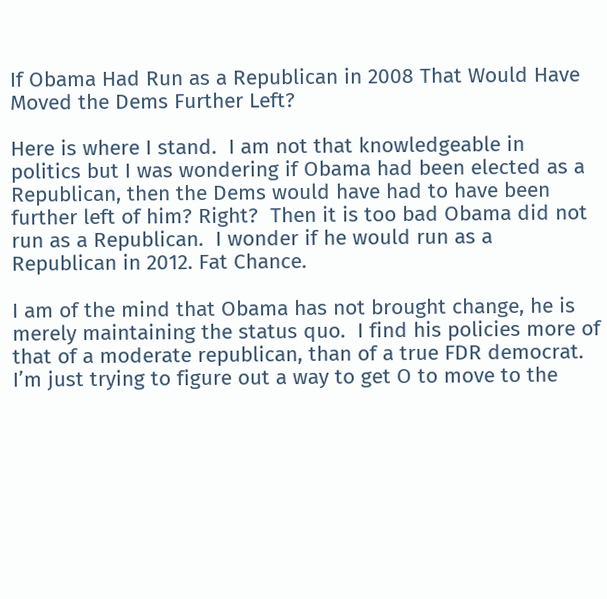If Obama Had Run as a Republican in 2008 That Would Have Moved the Dems Further Left?

Here is where I stand.  I am not that knowledgeable in politics but I was wondering if Obama had been elected as a Republican, then the Dems would have had to have been further left of him? Right?  Then it is too bad Obama did not run as a Republican.  I wonder if he would run as a Republican in 2012. Fat Chance.

I am of the mind that Obama has not brought change, he is merely maintaining the status quo.  I find his policies more of that of a moderate republican, than of a true FDR democrat.  I’m just trying to figure out a way to get O to move to the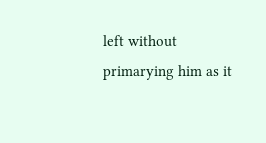left without primarying him as it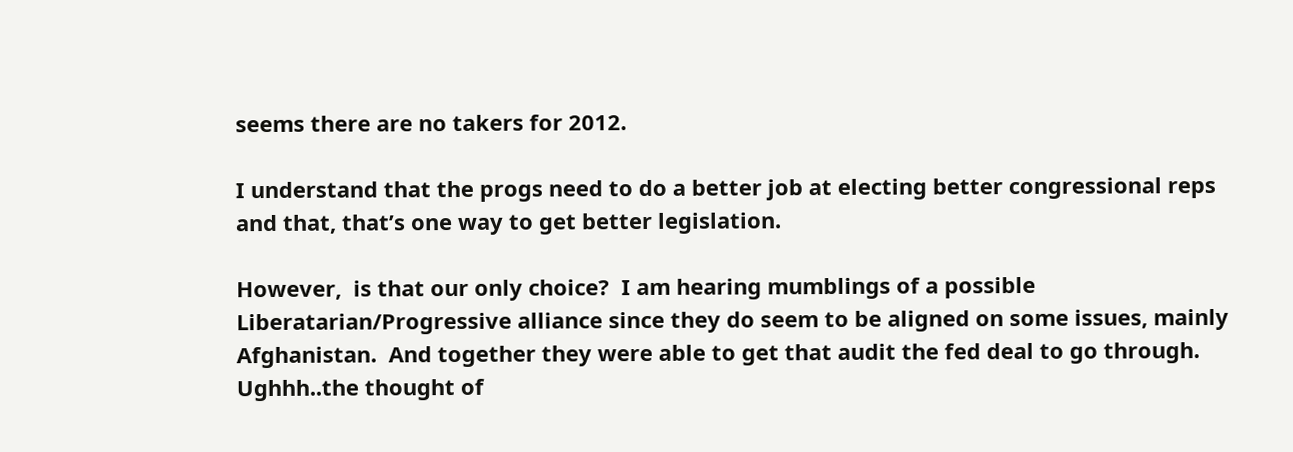seems there are no takers for 2012.

I understand that the progs need to do a better job at electing better congressional reps and that, that’s one way to get better legislation.

However,  is that our only choice?  I am hearing mumblings of a possible Liberatarian/Progressive alliance since they do seem to be aligned on some issues, mainly Afghanistan.  And together they were able to get that audit the fed deal to go through.   Ughhh..the thought of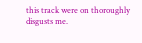this track were on thoroughly disgusts me.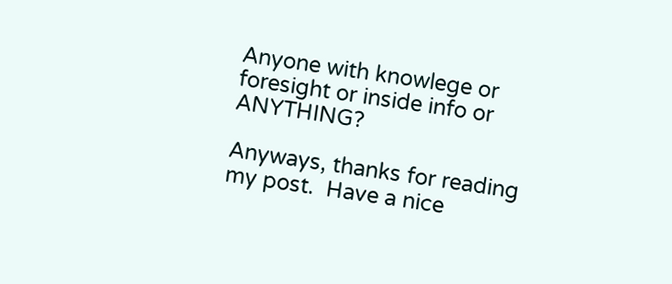Anyone with knowlege or foresight or inside info or ANYTHING?

Anyways, thanks for reading my post.  Have a nice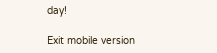day!

Exit mobile version